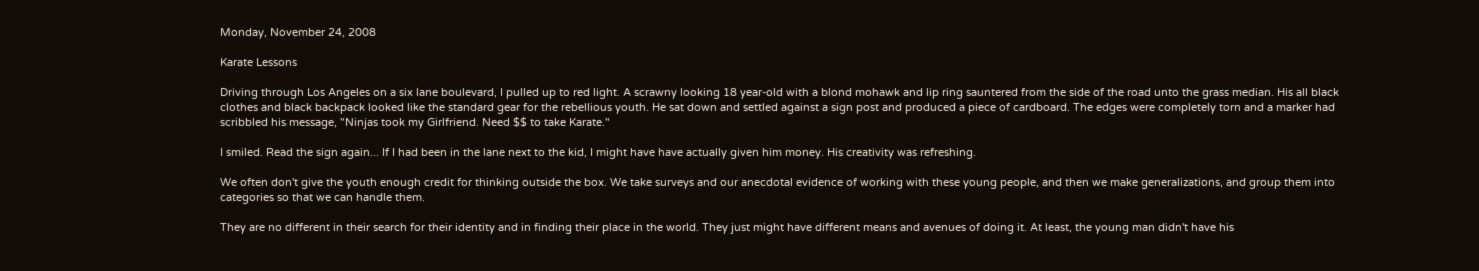Monday, November 24, 2008

Karate Lessons

Driving through Los Angeles on a six lane boulevard, I pulled up to red light. A scrawny looking 18 year-old with a blond mohawk and lip ring sauntered from the side of the road unto the grass median. His all black clothes and black backpack looked like the standard gear for the rebellious youth. He sat down and settled against a sign post and produced a piece of cardboard. The edges were completely torn and a marker had scribbled his message, "Ninjas took my Girlfriend. Need $$ to take Karate."

I smiled. Read the sign again... If I had been in the lane next to the kid, I might have have actually given him money. His creativity was refreshing.

We often don't give the youth enough credit for thinking outside the box. We take surveys and our anecdotal evidence of working with these young people, and then we make generalizations, and group them into categories so that we can handle them.

They are no different in their search for their identity and in finding their place in the world. They just might have different means and avenues of doing it. At least, the young man didn't have his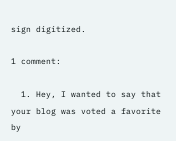sign digitized.

1 comment:

  1. Hey, I wanted to say that your blog was voted a favorite by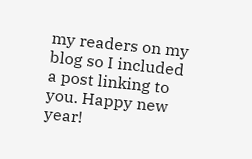my readers on my blog so I included a post linking to you. Happy new year!